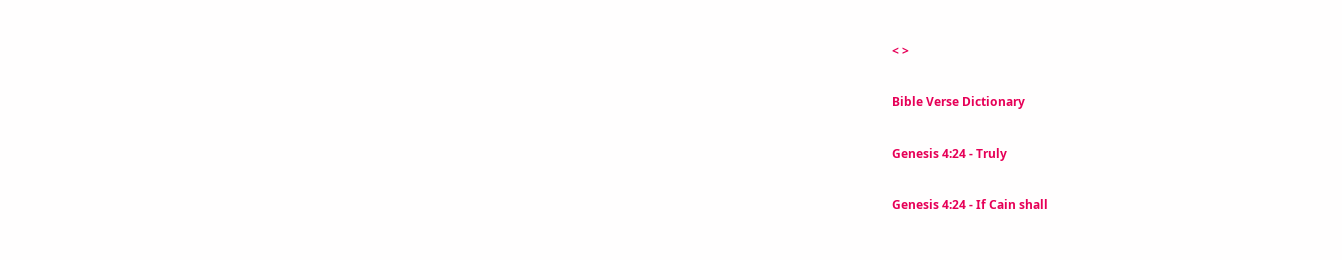< >

Bible Verse Dictionary

Genesis 4:24 - Truly

Genesis 4:24 - If Cain shall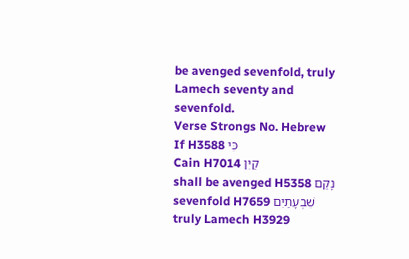be avenged sevenfold, truly Lamech seventy and sevenfold.
Verse Strongs No. Hebrew
If H3588 כִּי
Cain H7014 קַיִן
shall be avenged H5358 נָקַם
sevenfold H7659 שִׁבְעָתַיִם
truly Lamech H3929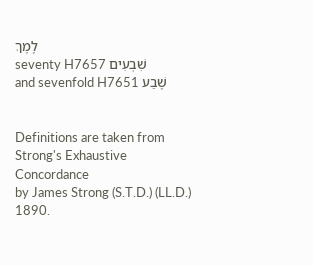לֶמֶךְ
seventy H7657 שִׁבְעִים
and sevenfold H7651 שֶׁבַע


Definitions are taken from Strong's Exhaustive Concordance
by James Strong (S.T.D.) (LL.D.) 1890.